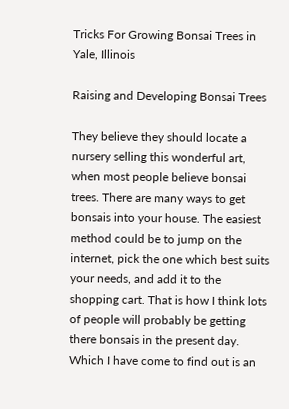Tricks For Growing Bonsai Trees in Yale, Illinois

Raising and Developing Bonsai Trees

They believe they should locate a nursery selling this wonderful art, when most people believe bonsai trees. There are many ways to get bonsais into your house. The easiest method could be to jump on the internet, pick the one which best suits your needs, and add it to the shopping cart. That is how I think lots of people will probably be getting there bonsais in the present day. Which I have come to find out is an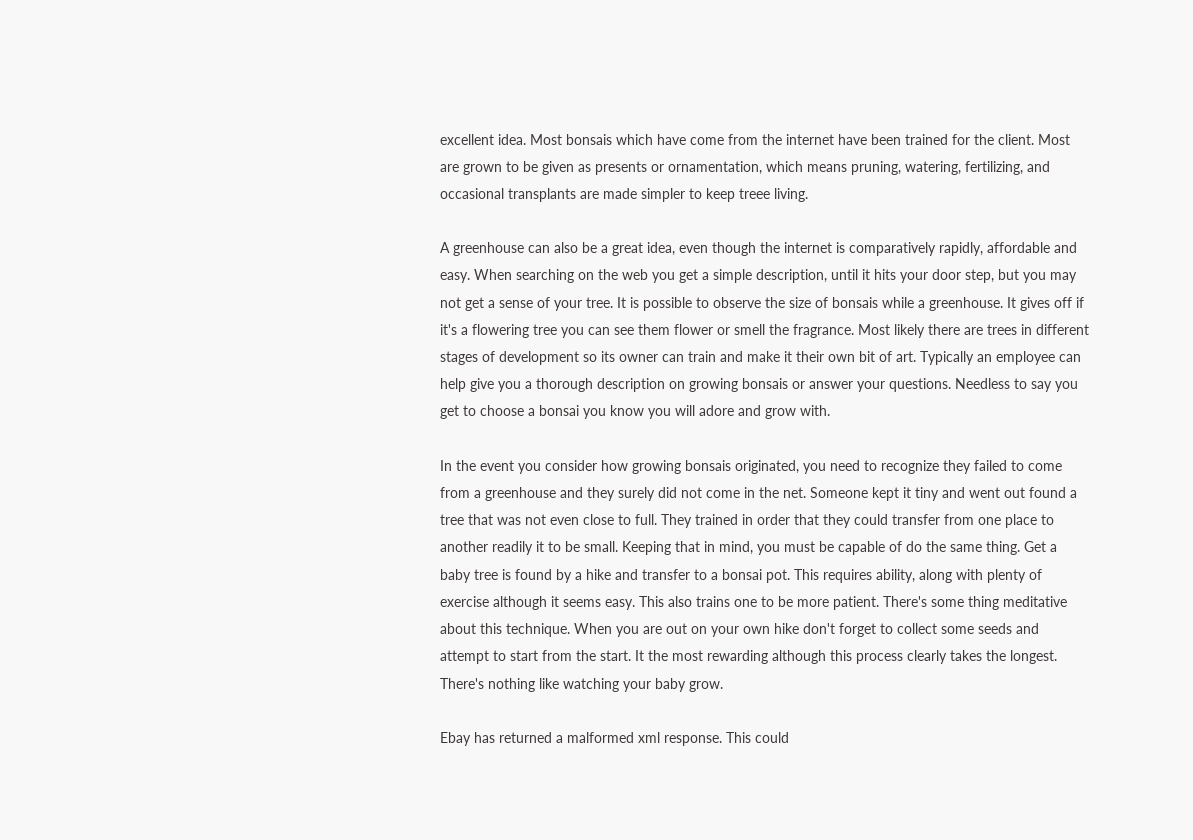excellent idea. Most bonsais which have come from the internet have been trained for the client. Most are grown to be given as presents or ornamentation, which means pruning, watering, fertilizing, and occasional transplants are made simpler to keep treee living.

A greenhouse can also be a great idea, even though the internet is comparatively rapidly, affordable and easy. When searching on the web you get a simple description, until it hits your door step, but you may not get a sense of your tree. It is possible to observe the size of bonsais while a greenhouse. It gives off if it's a flowering tree you can see them flower or smell the fragrance. Most likely there are trees in different stages of development so its owner can train and make it their own bit of art. Typically an employee can help give you a thorough description on growing bonsais or answer your questions. Needless to say you get to choose a bonsai you know you will adore and grow with.

In the event you consider how growing bonsais originated, you need to recognize they failed to come from a greenhouse and they surely did not come in the net. Someone kept it tiny and went out found a tree that was not even close to full. They trained in order that they could transfer from one place to another readily it to be small. Keeping that in mind, you must be capable of do the same thing. Get a baby tree is found by a hike and transfer to a bonsai pot. This requires ability, along with plenty of exercise although it seems easy. This also trains one to be more patient. There's some thing meditative about this technique. When you are out on your own hike don't forget to collect some seeds and attempt to start from the start. It the most rewarding although this process clearly takes the longest. There's nothing like watching your baby grow.

Ebay has returned a malformed xml response. This could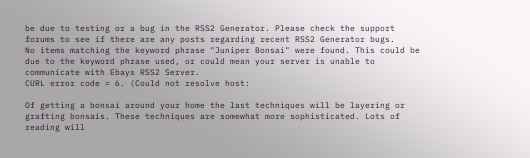be due to testing or a bug in the RSS2 Generator. Please check the support forums to see if there are any posts regarding recent RSS2 Generator bugs.
No items matching the keyword phrase "Juniper Bonsai" were found. This could be due to the keyword phrase used, or could mean your server is unable to communicate with Ebays RSS2 Server.
CURL error code = 6. (Could not resolve host:

Of getting a bonsai around your home the last techniques will be layering or grafting bonsais. These techniques are somewhat more sophisticated. Lots of reading will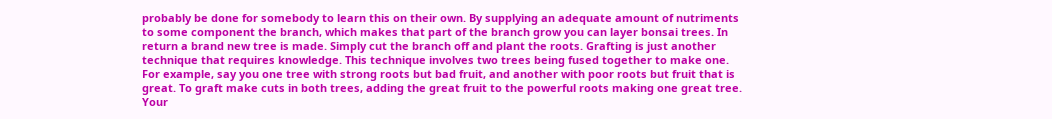probably be done for somebody to learn this on their own. By supplying an adequate amount of nutriments to some component the branch, which makes that part of the branch grow you can layer bonsai trees. In return a brand new tree is made. Simply cut the branch off and plant the roots. Grafting is just another technique that requires knowledge. This technique involves two trees being fused together to make one. For example, say you one tree with strong roots but bad fruit, and another with poor roots but fruit that is great. To graft make cuts in both trees, adding the great fruit to the powerful roots making one great tree. Your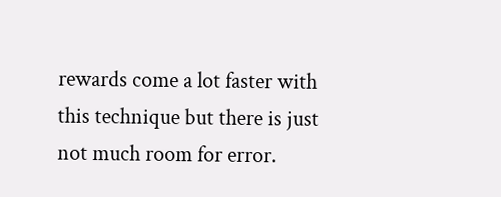rewards come a lot faster with this technique but there is just not much room for error.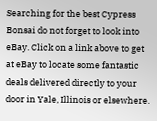Searching for the best Cypress Bonsai do not forget to look into eBay. Click on a link above to get at eBay to locate some fantastic deals delivered directly to your door in Yale, Illinois or elsewhere.